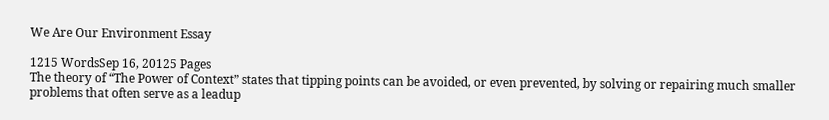We Are Our Environment Essay

1215 WordsSep 16, 20125 Pages
The theory of “The Power of Context” states that tipping points can be avoided, or even prevented, by solving or repairing much smaller problems that often serve as a leadup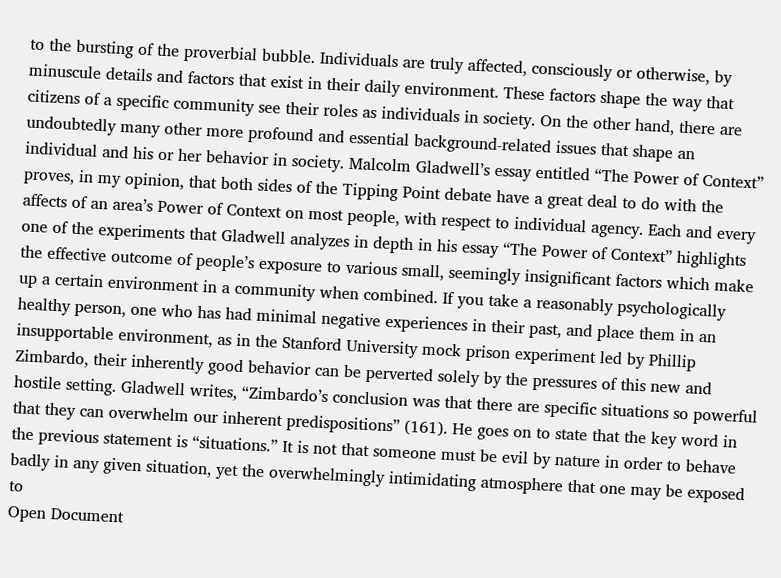to the bursting of the proverbial bubble. Individuals are truly affected, consciously or otherwise, by minuscule details and factors that exist in their daily environment. These factors shape the way that citizens of a specific community see their roles as individuals in society. On the other hand, there are undoubtedly many other more profound and essential background-related issues that shape an individual and his or her behavior in society. Malcolm Gladwell’s essay entitled “The Power of Context” proves, in my opinion, that both sides of the Tipping Point debate have a great deal to do with the affects of an area’s Power of Context on most people, with respect to individual agency. Each and every one of the experiments that Gladwell analyzes in depth in his essay “The Power of Context” highlights the effective outcome of people’s exposure to various small, seemingly insignificant factors which make up a certain environment in a community when combined. If you take a reasonably psychologically healthy person, one who has had minimal negative experiences in their past, and place them in an insupportable environment, as in the Stanford University mock prison experiment led by Phillip Zimbardo, their inherently good behavior can be perverted solely by the pressures of this new and hostile setting. Gladwell writes, “Zimbardo’s conclusion was that there are specific situations so powerful that they can overwhelm our inherent predispositions” (161). He goes on to state that the key word in the previous statement is “situations.” It is not that someone must be evil by nature in order to behave badly in any given situation, yet the overwhelmingly intimidating atmosphere that one may be exposed to
Open Document